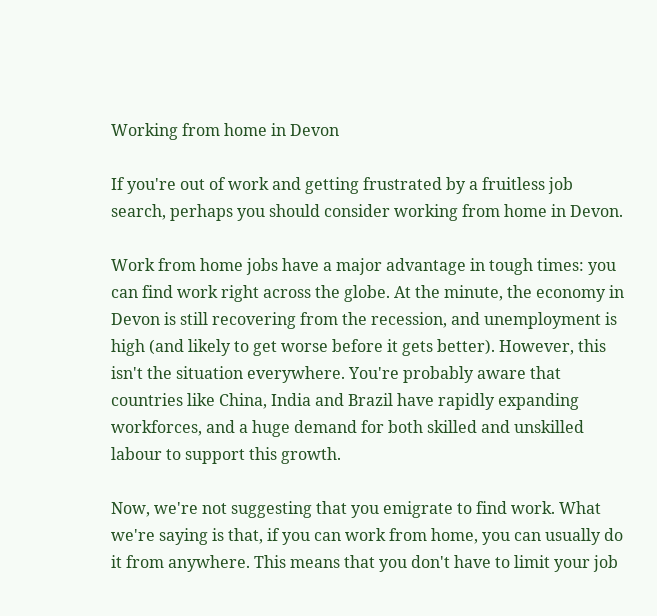Working from home in Devon

If you're out of work and getting frustrated by a fruitless job search, perhaps you should consider working from home in Devon.

Work from home jobs have a major advantage in tough times: you can find work right across the globe. At the minute, the economy in Devon is still recovering from the recession, and unemployment is high (and likely to get worse before it gets better). However, this isn't the situation everywhere. You're probably aware that countries like China, India and Brazil have rapidly expanding workforces, and a huge demand for both skilled and unskilled labour to support this growth.

Now, we're not suggesting that you emigrate to find work. What we're saying is that, if you can work from home, you can usually do it from anywhere. This means that you don't have to limit your job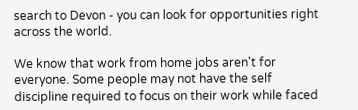search to Devon - you can look for opportunities right across the world.

We know that work from home jobs aren't for everyone. Some people may not have the self discipline required to focus on their work while faced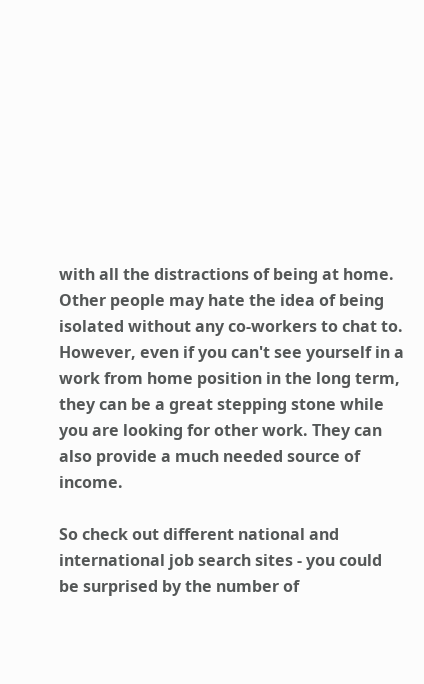with all the distractions of being at home. Other people may hate the idea of being isolated without any co-workers to chat to. However, even if you can't see yourself in a work from home position in the long term, they can be a great stepping stone while you are looking for other work. They can also provide a much needed source of income.

So check out different national and international job search sites - you could be surprised by the number of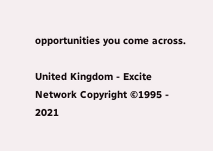opportunities you come across.

United Kingdom - Excite Network Copyright ©1995 - 2021